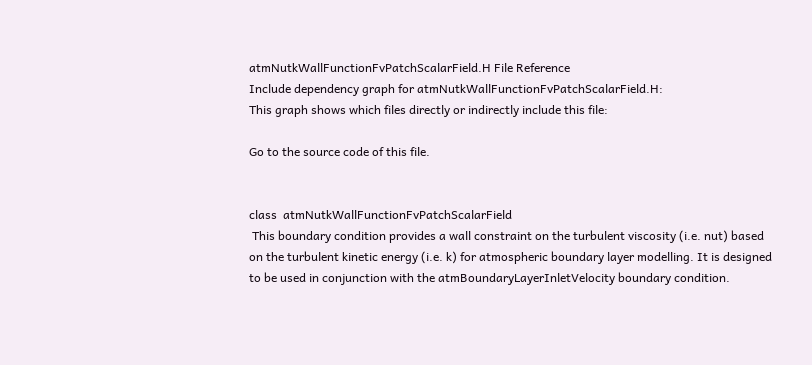atmNutkWallFunctionFvPatchScalarField.H File Reference
Include dependency graph for atmNutkWallFunctionFvPatchScalarField.H:
This graph shows which files directly or indirectly include this file:

Go to the source code of this file.


class  atmNutkWallFunctionFvPatchScalarField
 This boundary condition provides a wall constraint on the turbulent viscosity (i.e. nut) based on the turbulent kinetic energy (i.e. k) for atmospheric boundary layer modelling. It is designed to be used in conjunction with the atmBoundaryLayerInletVelocity boundary condition.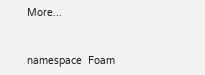More...


namespace  Foam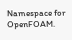Namespace for OpenFOAM.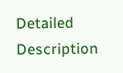Detailed Description